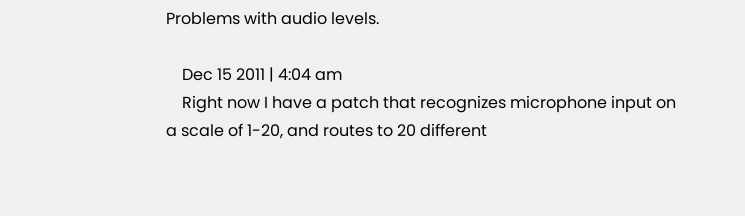Problems with audio levels.

    Dec 15 2011 | 4:04 am
    Right now I have a patch that recognizes microphone input on a scale of 1-20, and routes to 20 different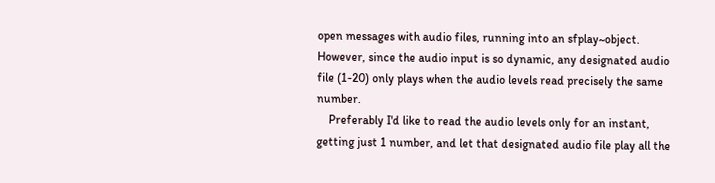open messages with audio files, running into an sfplay~object. However, since the audio input is so dynamic, any designated audio file (1-20) only plays when the audio levels read precisely the same number.
    Preferably I'd like to read the audio levels only for an instant, getting just 1 number, and let that designated audio file play all the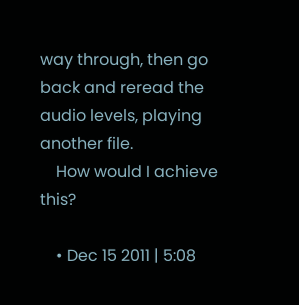way through, then go back and reread the audio levels, playing another file.
    How would I achieve this?

    • Dec 15 2011 | 5:08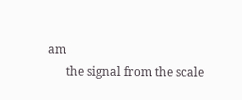am
      the signal from the scale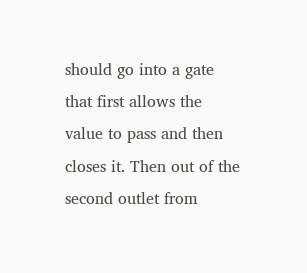should go into a gate that first allows the value to pass and then closes it. Then out of the second outlet from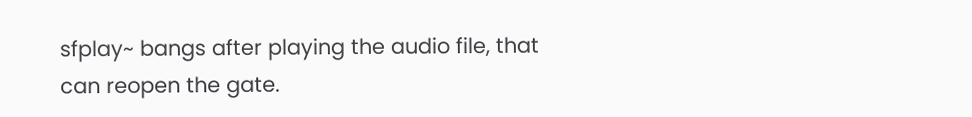sfplay~ bangs after playing the audio file, that can reopen the gate.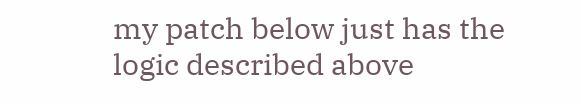my patch below just has the logic described above